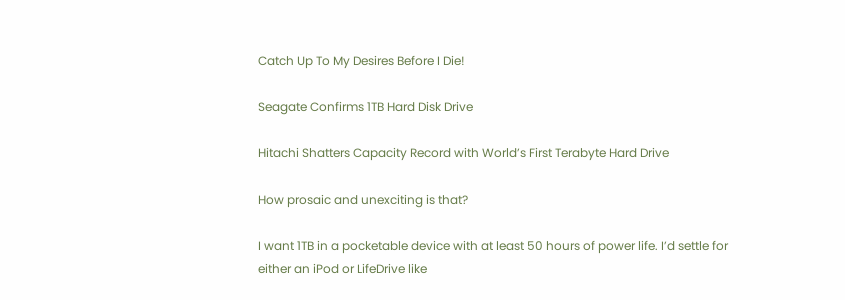Catch Up To My Desires Before I Die!

Seagate Confirms 1TB Hard Disk Drive

Hitachi Shatters Capacity Record with World’s First Terabyte Hard Drive

How prosaic and unexciting is that?

I want 1TB in a pocketable device with at least 50 hours of power life. I’d settle for either an iPod or LifeDrive like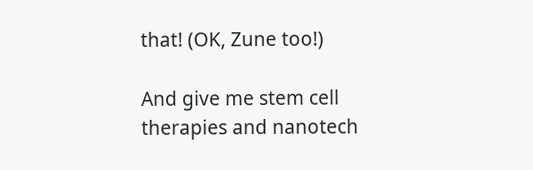that! (OK, Zune too!)

And give me stem cell therapies and nanotech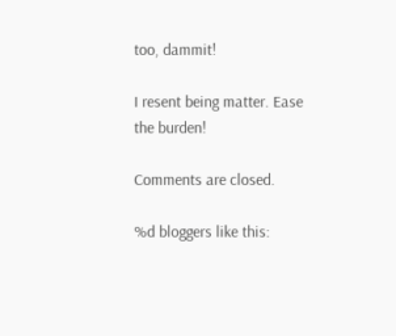too, dammit!

I resent being matter. Ease the burden!

Comments are closed.

%d bloggers like this: